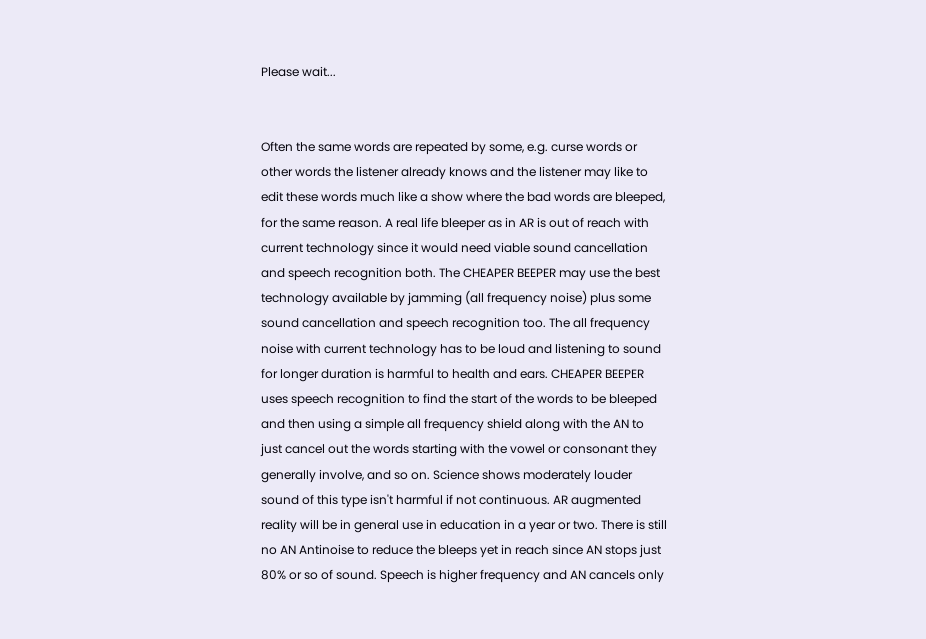Please wait...


Often the same words are repeated by some, e.g. curse words or other words the listener already knows and the listener may like to edit these words much like a show where the bad words are bleeped, for the same reason. A real life bleeper as in AR is out of reach with current technology since it would need viable sound cancellation and speech recognition both. The CHEAPER BEEPER may use the best technology available by jamming (all frequency noise) plus some sound cancellation and speech recognition too. The all frequency noise with current technology has to be loud and listening to sound for longer duration is harmful to health and ears. CHEAPER BEEPER uses speech recognition to find the start of the words to be bleeped and then using a simple all frequency shield along with the AN to just cancel out the words starting with the vowel or consonant they generally involve, and so on. Science shows moderately louder sound of this type isn't harmful if not continuous. AR augmented reality will be in general use in education in a year or two. There is still no AN Antinoise to reduce the bleeps yet in reach since AN stops just 80% or so of sound. Speech is higher frequency and AN cancels only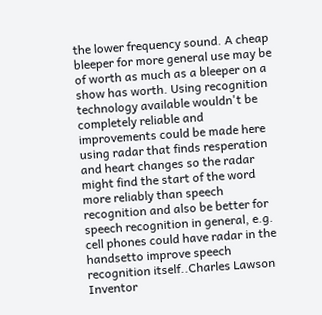the lower frequency sound. A cheap bleeper for more general use may be of worth as much as a bleeper on a show has worth. Using recognition technology available wouldn't be completely reliable and improvements could be made here using radar that finds resperation and heart changes so the radar might find the start of the word more reliably than speech recognition and also be better for speech recognition in general, e.g. cell phones could have radar in the handsetto improve speech recognition itself..Charles Lawson Inventor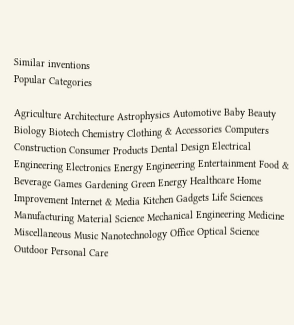Similar inventions
Popular Categories

Agriculture Architecture Astrophysics Automotive Baby Beauty Biology Biotech Chemistry Clothing & Accessories Computers Construction Consumer Products Dental Design Electrical Engineering Electronics Energy Engineering Entertainment Food & Beverage Games Gardening Green Energy Healthcare Home Improvement Internet & Media Kitchen Gadgets Life Sciences Manufacturing Material Science Mechanical Engineering Medicine Miscellaneous Music Nanotechnology Office Optical Science Outdoor Personal Care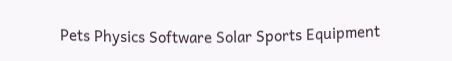Pets Physics Software Solar Sports Equipment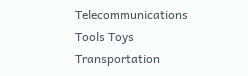Telecommunications Tools Toys Transportation